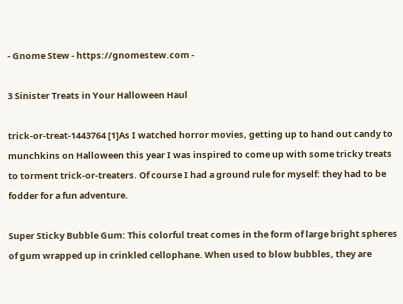- Gnome Stew - https://gnomestew.com -

3 Sinister Treats in Your Halloween Haul

trick-or-treat-1443764 [1]As I watched horror movies, getting up to hand out candy to munchkins on Halloween this year I was inspired to come up with some tricky treats to torment trick-or-treaters. Of course I had a ground rule for myself: they had to be fodder for a fun adventure.

Super Sticky Bubble Gum: This colorful treat comes in the form of large bright spheres of gum wrapped up in crinkled cellophane. When used to blow bubbles, they are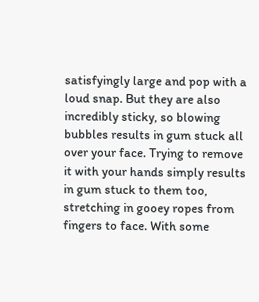satisfyingly large and pop with a loud snap. But they are also incredibly sticky, so blowing bubbles results in gum stuck all over your face. Trying to remove it with your hands simply results in gum stuck to them too, stretching in gooey ropes from fingers to face. With some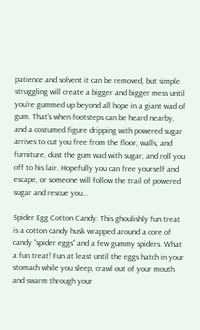patience and solvent it can be removed, but simple struggling will create a bigger and bigger mess until you’re gummed up beyond all hope in a giant wad of gum. That’s when footsteps can be heard nearby, and a costumed figure dripping with powered sugar arrives to cut you free from the floor, walls, and furniture, dust the gum wad with sugar, and roll you off to his lair. Hopefully you can free yourself and escape, or someone will follow the trail of powered sugar and rescue you…

Spider Egg Cotton Candy: This ghoulishly fun treat is a cotton candy husk wrapped around a core of candy “spider eggs” and a few gummy spiders. What a fun treat! Fun at least until the eggs hatch in your stomach while you sleep, crawl out of your mouth and swarm through your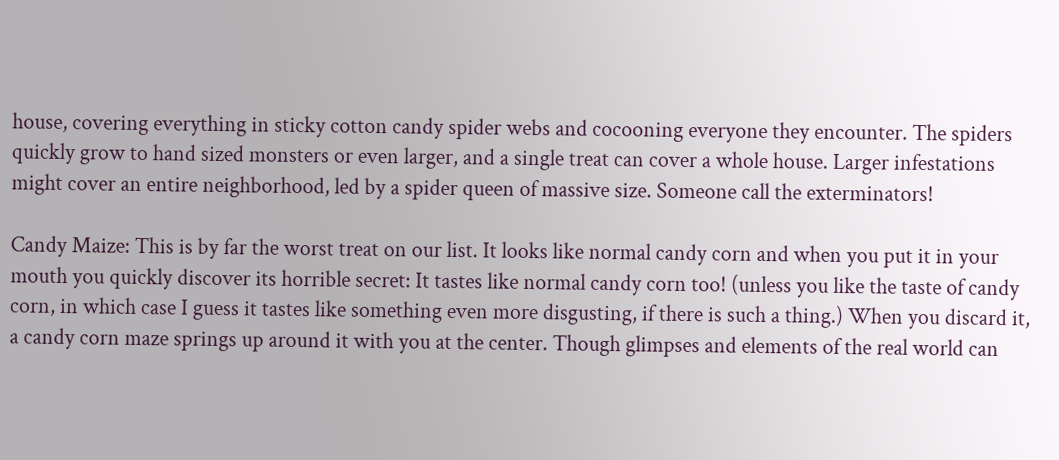house, covering everything in sticky cotton candy spider webs and cocooning everyone they encounter. The spiders quickly grow to hand sized monsters or even larger, and a single treat can cover a whole house. Larger infestations might cover an entire neighborhood, led by a spider queen of massive size. Someone call the exterminators!

Candy Maize: This is by far the worst treat on our list. It looks like normal candy corn and when you put it in your mouth you quickly discover its horrible secret: It tastes like normal candy corn too! (unless you like the taste of candy corn, in which case I guess it tastes like something even more disgusting, if there is such a thing.) When you discard it, a candy corn maze springs up around it with you at the center. Though glimpses and elements of the real world can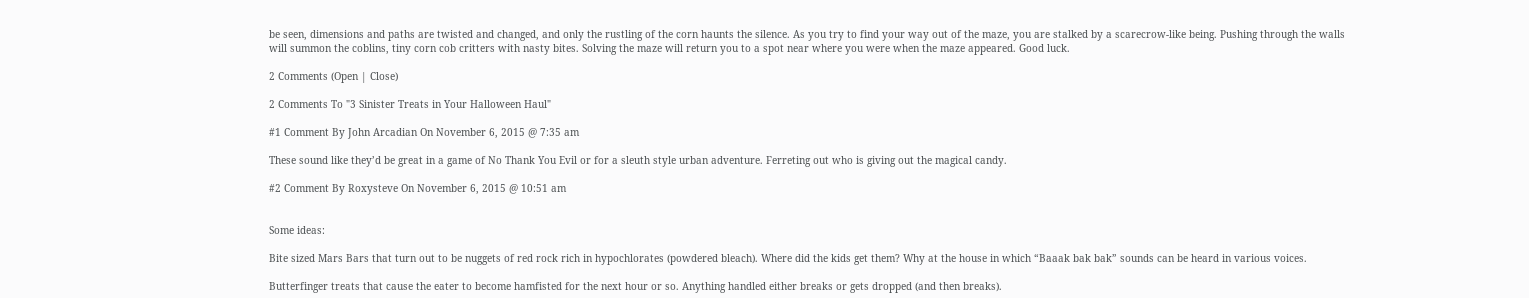be seen, dimensions and paths are twisted and changed, and only the rustling of the corn haunts the silence. As you try to find your way out of the maze, you are stalked by a scarecrow-like being. Pushing through the walls will summon the coblins, tiny corn cob critters with nasty bites. Solving the maze will return you to a spot near where you were when the maze appeared. Good luck.

2 Comments (Open | Close)

2 Comments To "3 Sinister Treats in Your Halloween Haul"

#1 Comment By John Arcadian On November 6, 2015 @ 7:35 am

These sound like they’d be great in a game of No Thank You Evil or for a sleuth style urban adventure. Ferreting out who is giving out the magical candy.

#2 Comment By Roxysteve On November 6, 2015 @ 10:51 am


Some ideas:

Bite sized Mars Bars that turn out to be nuggets of red rock rich in hypochlorates (powdered bleach). Where did the kids get them? Why at the house in which “Baaak bak bak” sounds can be heard in various voices.

Butterfinger treats that cause the eater to become hamfisted for the next hour or so. Anything handled either breaks or gets dropped (and then breaks).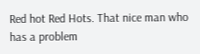Red hot Red Hots. That nice man who has a problem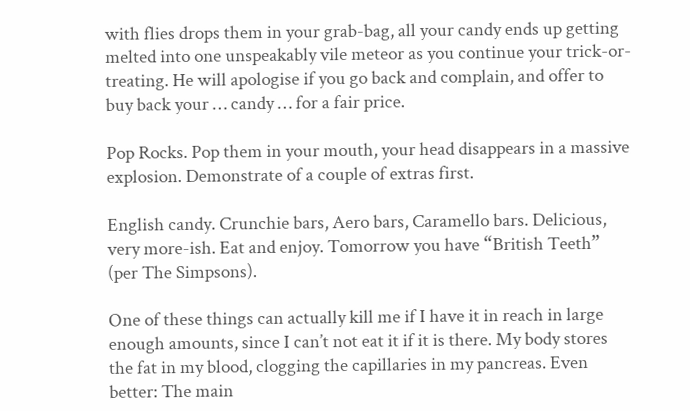with flies drops them in your grab-bag, all your candy ends up getting melted into one unspeakably vile meteor as you continue your trick-or-treating. He will apologise if you go back and complain, and offer to buy back your … candy … for a fair price.

Pop Rocks. Pop them in your mouth, your head disappears in a massive explosion. Demonstrate of a couple of extras first.

English candy. Crunchie bars, Aero bars, Caramello bars. Delicious, very more-ish. Eat and enjoy. Tomorrow you have “British Teeth” (per The Simpsons).

One of these things can actually kill me if I have it in reach in large enough amounts, since I can’t not eat it if it is there. My body stores the fat in my blood, clogging the capillaries in my pancreas. Even better: The main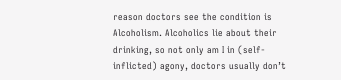reason doctors see the condition is Alcoholism. Alcoholics lie about their drinking, so not only am I in (self-inflicted) agony, doctors usually don’t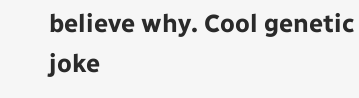believe why. Cool genetic joke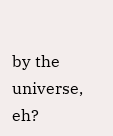by the universe, eh?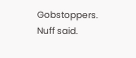Gobstoppers. Nuff said.